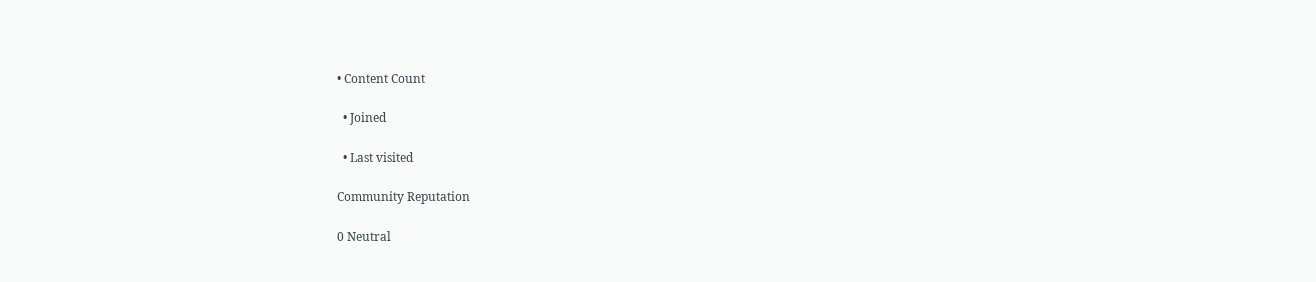• Content Count

  • Joined

  • Last visited

Community Reputation

0 Neutral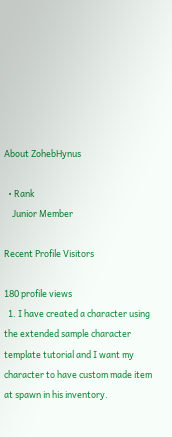About ZohebHynus

  • Rank
    Junior Member

Recent Profile Visitors

180 profile views
  1. I have created a character using the extended sample character template tutorial and I want my character to have custom made item at spawn in his inventory.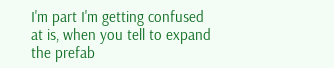I'm part I'm getting confused at is, when you tell to expand the prefab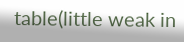table(little weak in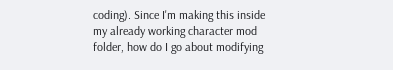coding). Since I'm making this inside my already working character mod folder, how do I go about modifying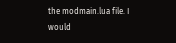the modmain.lua file. I would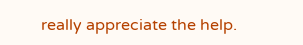really appreciate the help.